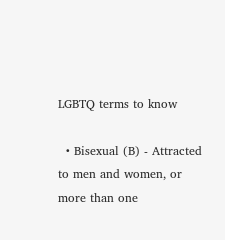LGBTQ terms to know

  • Bisexual (B) - Attracted to men and women, or more than one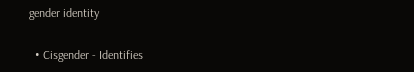gender identity

  • Cisgender - Identifies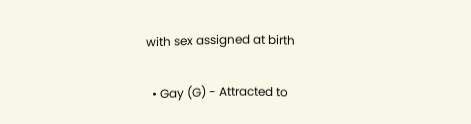with sex assigned at birth

  • Gay (G) - Attracted to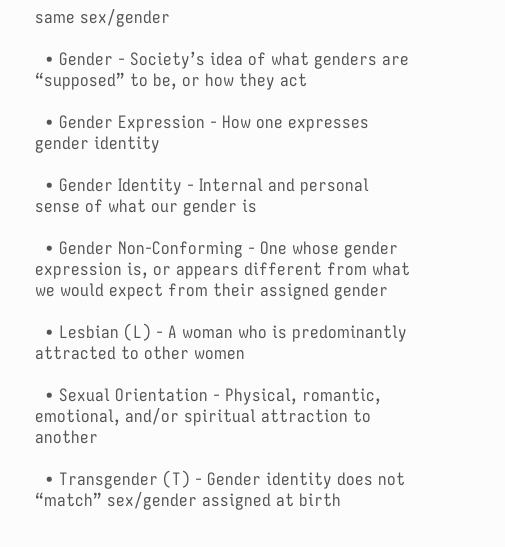same sex/gender

  • Gender - Society’s idea of what genders are “supposed” to be, or how they act

  • Gender Expression - How one expresses gender identity

  • Gender Identity - Internal and personal sense of what our gender is

  • Gender Non-Conforming - One whose gender expression is, or appears different from what we would expect from their assigned gender

  • Lesbian (L) - A woman who is predominantly attracted to other women

  • Sexual Orientation - Physical, romantic, emotional, and/or spiritual attraction to another

  • Transgender (T) - Gender identity does not “match” sex/gender assigned at birth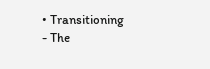• Transitioning - The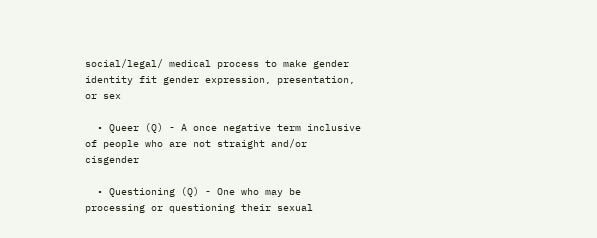social/legal/ medical process to make gender identity fit gender expression, presentation, or sex

  • Queer (Q) - A once negative term inclusive of people who are not straight and/or cisgender

  • Questioning (Q) - One who may be processing or questioning their sexual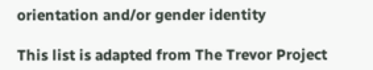orientation and/or gender identity

This list is adapted from The Trevor Project